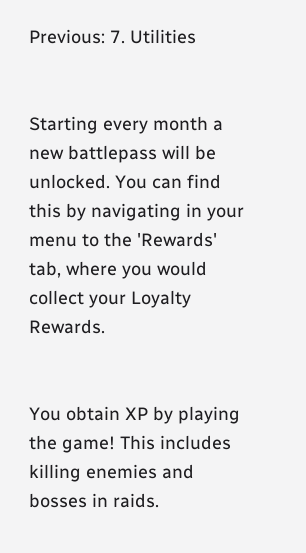Previous: 7. Utilities


Starting every month a new battlepass will be unlocked. You can find this by navigating in your menu to the 'Rewards' tab, where you would collect your Loyalty Rewards.


You obtain XP by playing the game! This includes killing enemies and bosses in raids.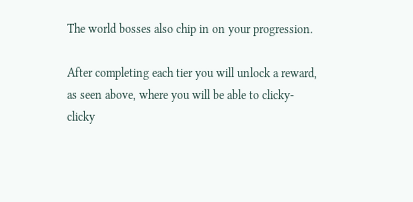The world bosses also chip in on your progression.

After completing each tier you will unlock a reward, as seen above, where you will be able to clicky-clicky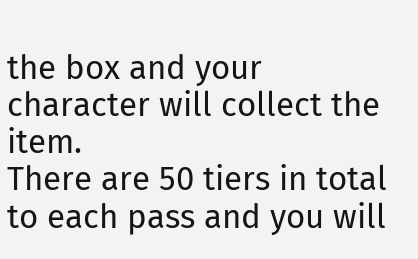the box and your character will collect the item.
There are 50 tiers in total to each pass and you will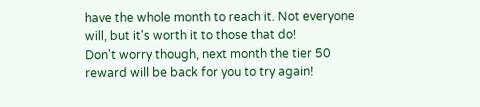have the whole month to reach it. Not everyone will, but it's worth it to those that do!
Don't worry though, next month the tier 50 reward will be back for you to try again!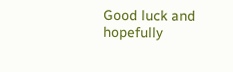Good luck and hopefully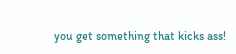you get something that kicks ass!